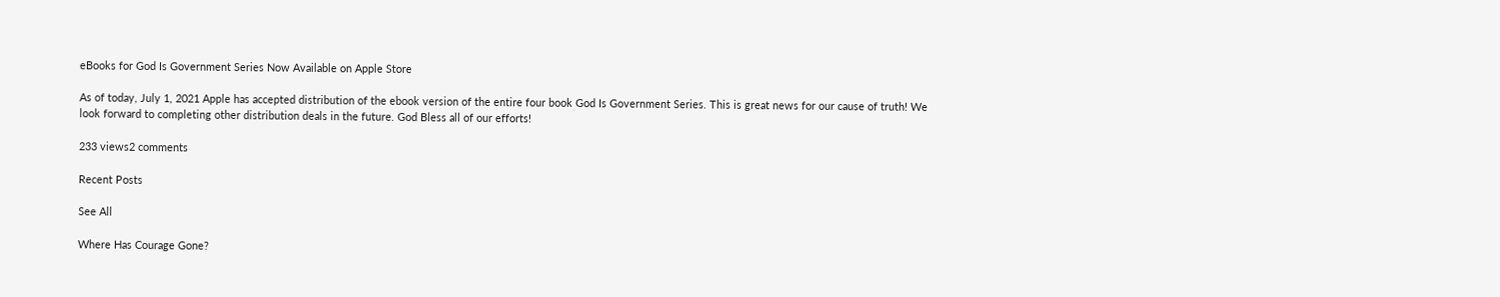eBooks for God Is Government Series Now Available on Apple Store

As of today, July 1, 2021 Apple has accepted distribution of the ebook version of the entire four book God Is Government Series. This is great news for our cause of truth! We look forward to completing other distribution deals in the future. God Bless all of our efforts!

233 views2 comments

Recent Posts

See All

Where Has Courage Gone?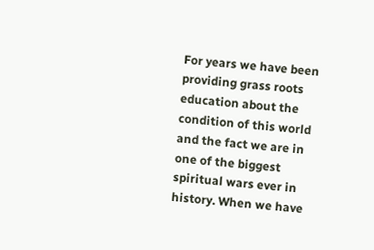For years we have been providing grass roots education about the condition of this world and the fact we are in one of the biggest spiritual wars ever in history. When we have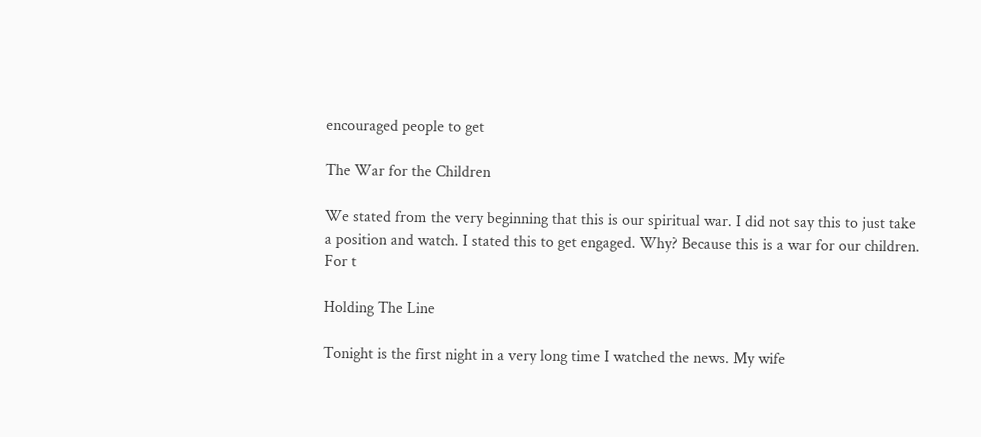encouraged people to get

The War for the Children

We stated from the very beginning that this is our spiritual war. I did not say this to just take a position and watch. I stated this to get engaged. Why? Because this is a war for our children. For t

Holding The Line

Tonight is the first night in a very long time I watched the news. My wife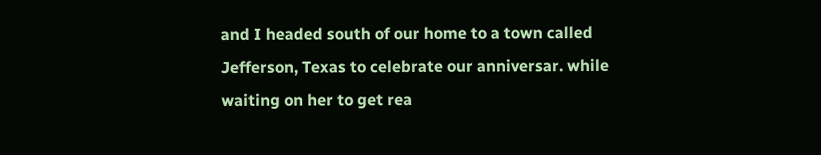and I headed south of our home to a town called Jefferson, Texas to celebrate our anniversar. while waiting on her to get rea